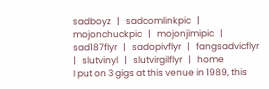sadboyz   |   sadcomlinkpic   |   mojonchuckpic   |   mojonjimipic   |   sad187flyr   |   sadopivflyr   |   fangsadvicflyr   |   slutvinyl   |   slutvirgilflyr   |   home
I put on 3 gigs at this venue in 1989, this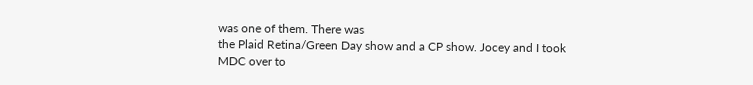was one of them. There was
the Plaid Retina/Green Day show and a CP show. Jocey and I took
MDC over to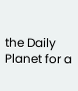the Daily Planet for a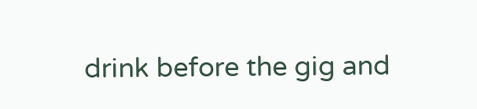drink before the gig and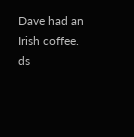Dave had an
Irish coffee. ds